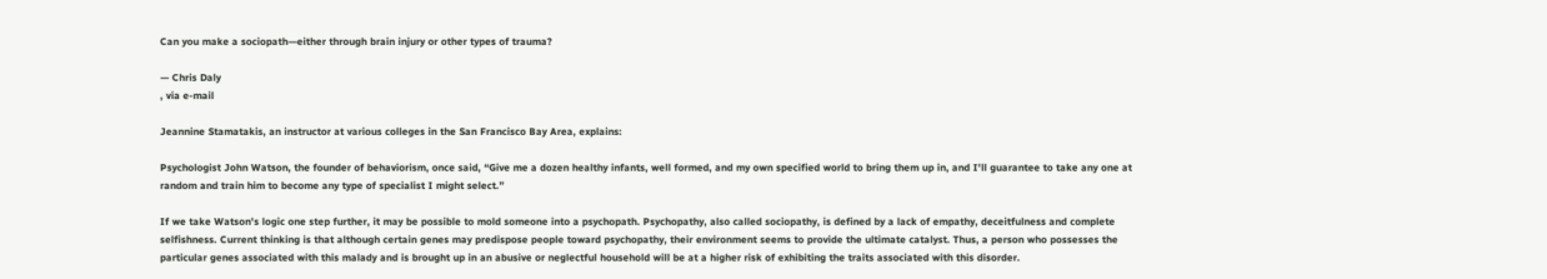Can you make a sociopath—either through brain injury or other types of trauma?

— Chris Daly
, via e-mail

Jeannine Stamatakis, an instructor at various colleges in the San Francisco Bay Area, explains:

Psychologist John Watson, the founder of behaviorism, once said, “Give me a dozen healthy infants, well formed, and my own specified world to bring them up in, and I'll guarantee to take any one at random and train him to become any type of specialist I might select.”

If we take Watson's logic one step further, it may be possible to mold someone into a psychopath. Psychopathy, also called sociopathy, is defined by a lack of empathy, deceitfulness and complete selfishness. Current thinking is that although certain genes may predispose people toward psychopathy, their environment seems to provide the ultimate catalyst. Thus, a person who possesses the particular genes associated with this malady and is brought up in an abusive or neglectful household will be at a higher risk of exhibiting the traits associated with this disorder.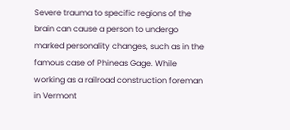Severe trauma to specific regions of the brain can cause a person to undergo marked personality changes, such as in the famous case of Phineas Gage. While working as a railroad construction foreman in Vermont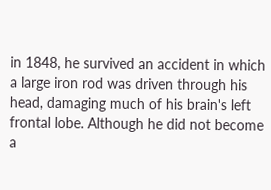in 1848, he survived an accident in which a large iron rod was driven through his head, damaging much of his brain's left frontal lobe. Although he did not become a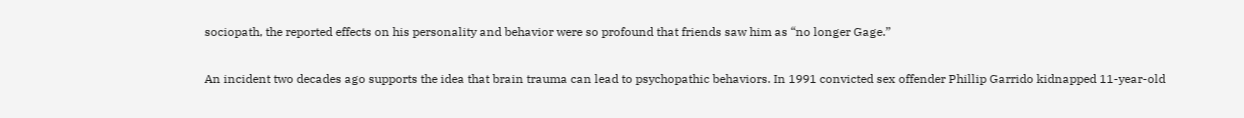sociopath, the reported effects on his personality and behavior were so profound that friends saw him as “no longer Gage.”

An incident two decades ago supports the idea that brain trauma can lead to psychopathic behaviors. In 1991 convicted sex offender Phillip Garrido kidnapped 11-year-old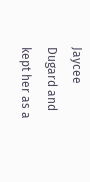Jaycee Dugard and kept her as a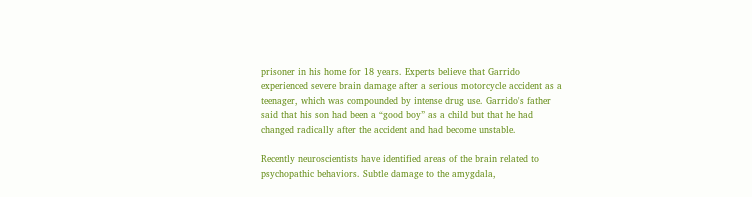prisoner in his home for 18 years. Experts believe that Garrido experienced severe brain damage after a serious motorcycle accident as a teenager, which was compounded by intense drug use. Garrido's father said that his son had been a “good boy” as a child but that he had changed radically after the accident and had become unstable.

Recently neuroscientists have identified areas of the brain related to psychopathic behaviors. Subtle damage to the amygdala,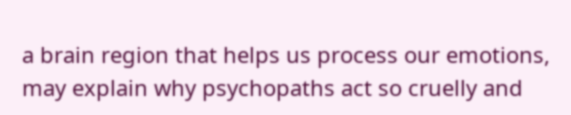a brain region that helps us process our emotions, may explain why psychopaths act so cruelly and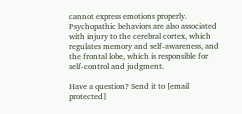cannot express emotions properly. Psychopathic behaviors are also associated with injury to the cerebral cortex, which regulates memory and self-awareness, and the frontal lobe, which is responsible for self-control and judgment.

Have a question? Send it to [email protected]